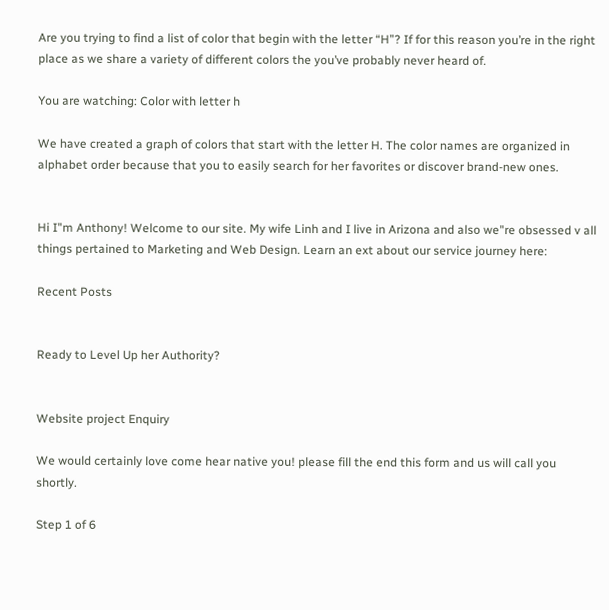Are you trying to find a list of color that begin with the letter “H”? If for this reason you’re in the right place as we share a variety of different colors the you’ve probably never heard of.

You are watching: Color with letter h

We have created a graph of colors that start with the letter H. The color names are organized in alphabet order because that you to easily search for her favorites or discover brand-new ones.


Hi I"m Anthony! Welcome to our site. My wife Linh and I live in Arizona and also we"re obsessed v all things pertained to Marketing and Web Design. Learn an ext about our service journey here:

Recent Posts


Ready to Level Up her Authority?


Website project Enquiry

We would certainly love come hear native you! please fill the end this form and us will call you shortly.

Step 1 of 6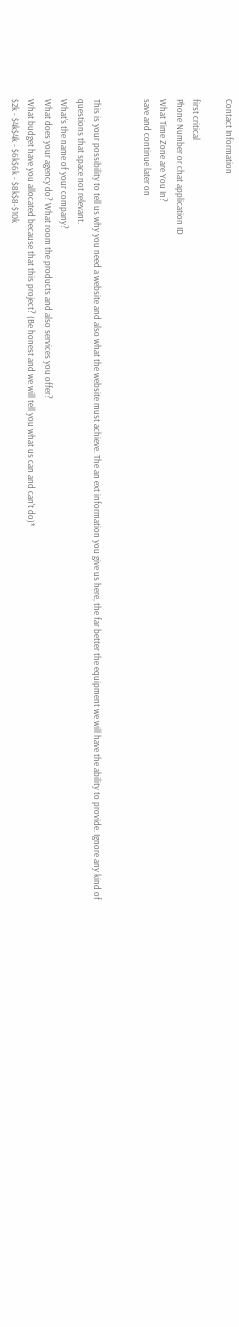Contact Information

first critical
Phone Number or chat application ID
What Time Zone are You In?
save and continue later on


This is your possibility to tell us why you need a website and also what the website must achieve. The an ext information you give us here, the far better the equipment we will have the ability to provide. Ignore any kind of questions that space not relevant.
What’s the name of your company?
What does your agency do? What room the products and also services you offer?
What budget have you allocated because that this project? (Be honest and we will tell you what us can and can't do)*
$2k - $4k$4k - $6k$6k - $8k$8-$10k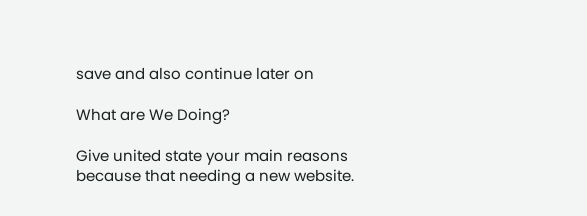save and also continue later on

What are We Doing?

Give united state your main reasons because that needing a new website.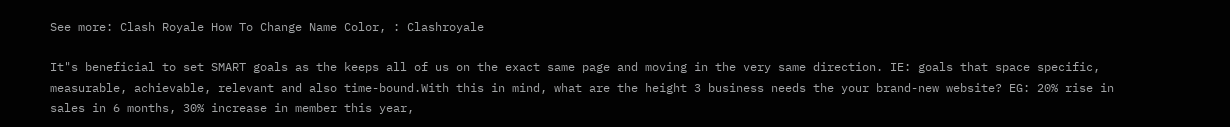See more: Clash Royale How To Change Name Color, : Clashroyale

It"s beneficial to set SMART goals as the keeps all of us on the exact same page and moving in the very same direction. IE: goals that space specific, measurable, achievable, relevant and also time-bound.With this in mind, what are the height 3 business needs the your brand-new website? EG: 20% rise in sales in 6 months, 30% increase in member this year,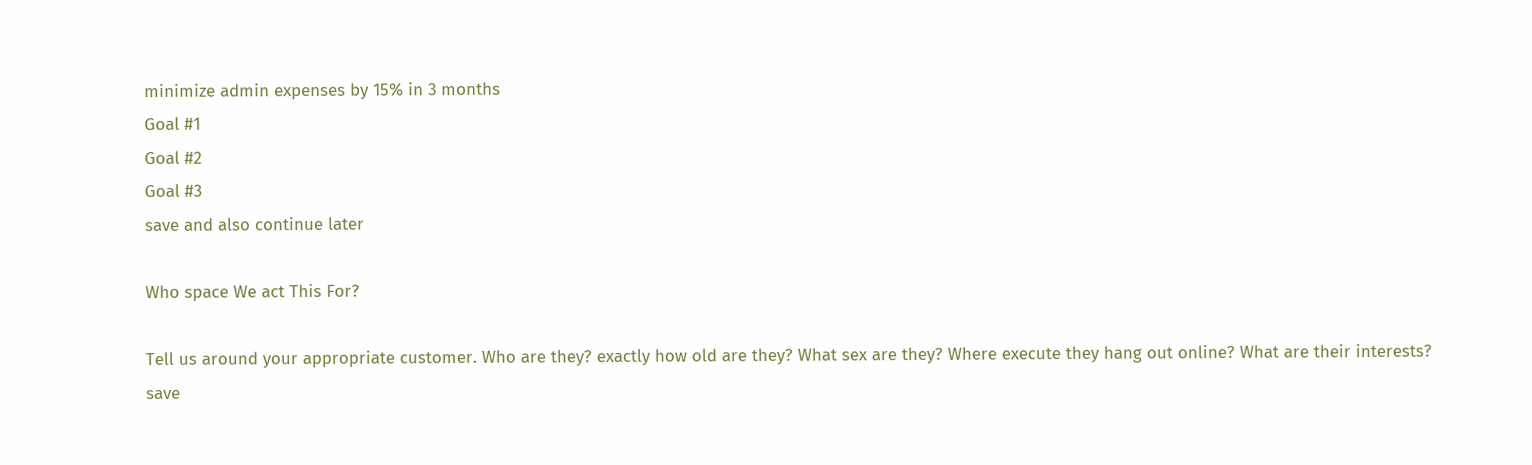minimize admin expenses by 15% in 3 months
Goal #1
Goal #2
Goal #3
save and also continue later

Who space We act This For?

Tell us around your appropriate customer. Who are they? exactly how old are they? What sex are they? Where execute they hang out online? What are their interests?
save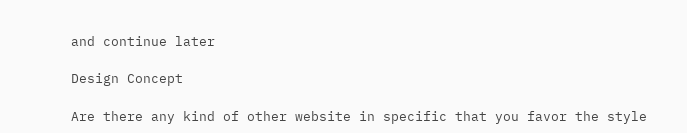and continue later

Design Concept

Are there any kind of other website in specific that you favor the style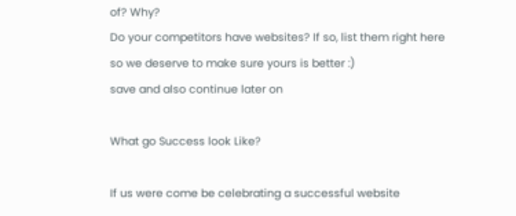of? Why?
Do your competitors have websites? If so, list them right here so we deserve to make sure yours is better :)
save and also continue later on

What go Success look Like?

If us were come be celebrating a successful website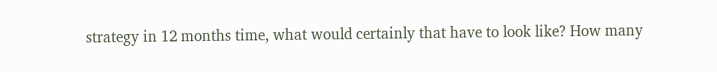strategy in 12 months time, what would certainly that have to look like? How many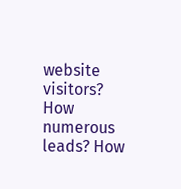website visitors? How numerous leads? How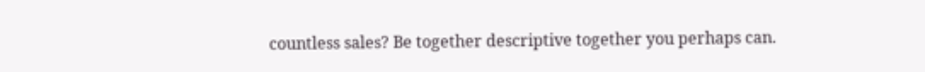countless sales? Be together descriptive together you perhaps can.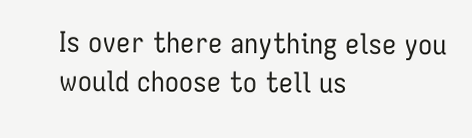Is over there anything else you would choose to tell us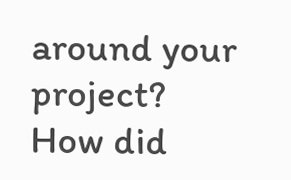around your project?
How did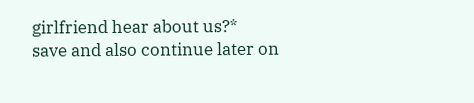girlfriend hear about us?*
save and also continue later on